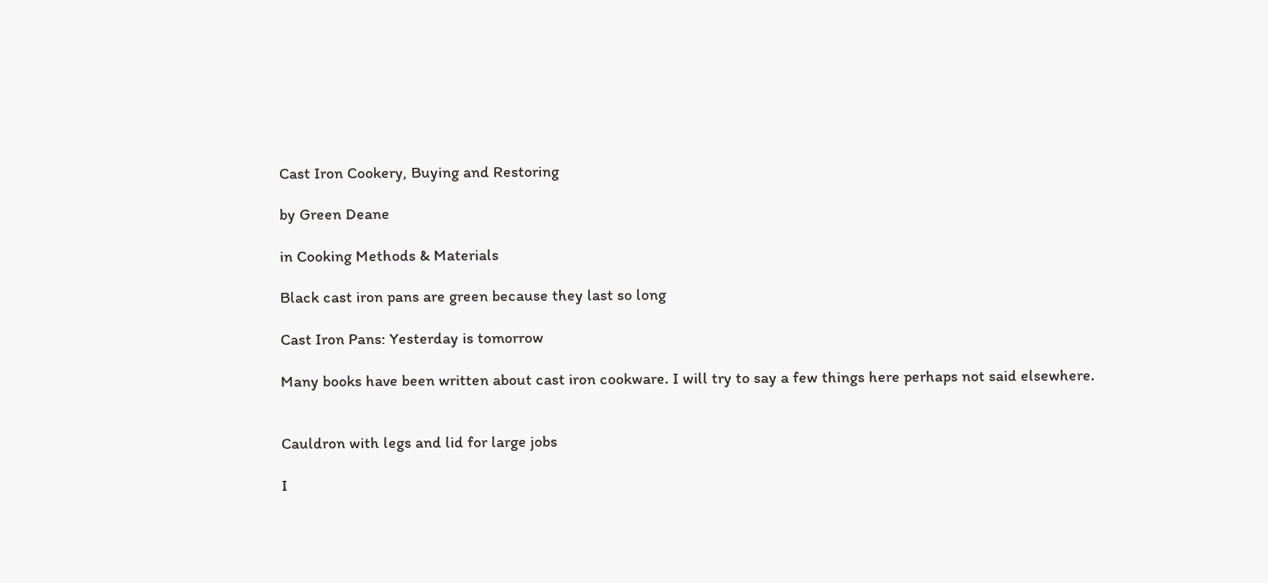Cast Iron Cookery, Buying and Restoring

by Green Deane

in Cooking Methods & Materials

Black cast iron pans are green because they last so long

Cast Iron Pans: Yesterday is tomorrow

Many books have been written about cast iron cookware. I will try to say a few things here perhaps not said elsewhere.


Cauldron with legs and lid for large jobs

I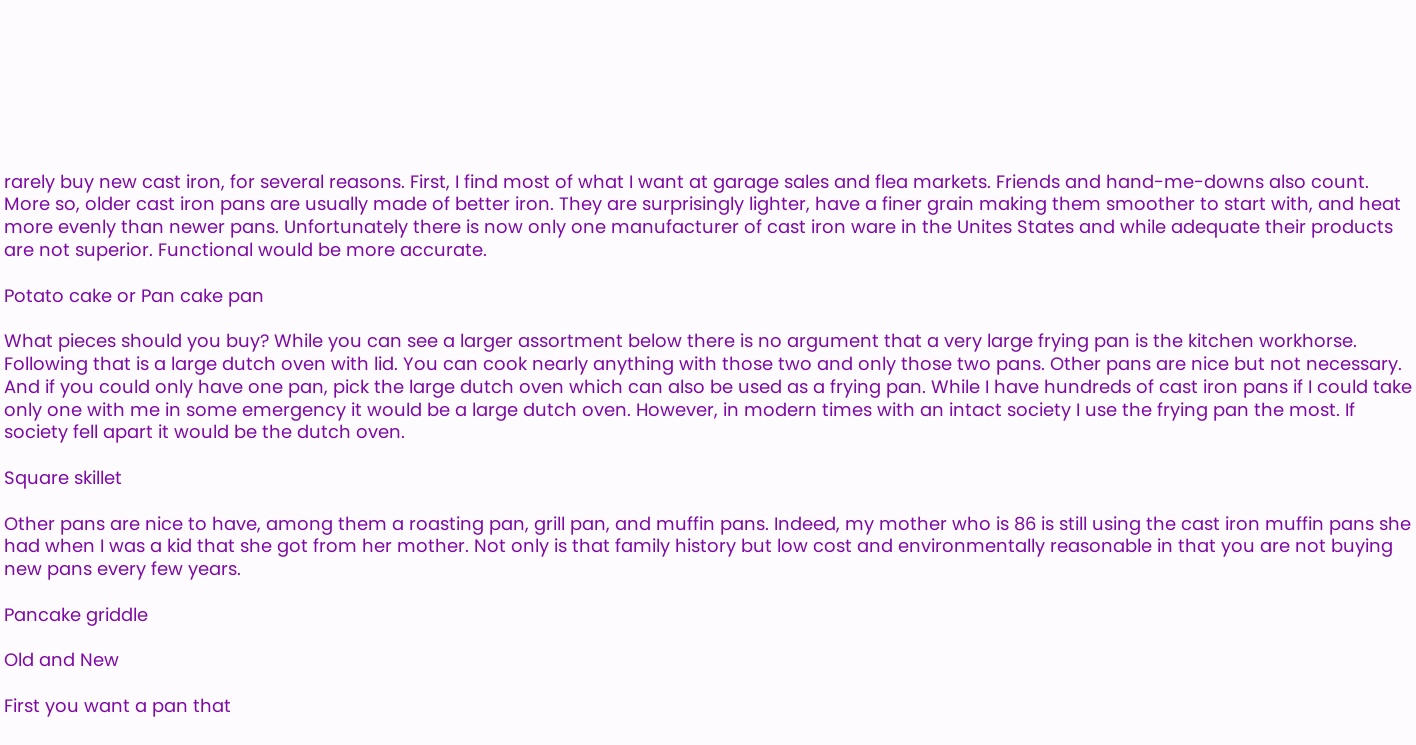rarely buy new cast iron, for several reasons. First, I find most of what I want at garage sales and flea markets. Friends and hand-me-downs also count. More so, older cast iron pans are usually made of better iron. They are surprisingly lighter, have a finer grain making them smoother to start with, and heat more evenly than newer pans. Unfortunately there is now only one manufacturer of cast iron ware in the Unites States and while adequate their products are not superior. Functional would be more accurate.

Potato cake or Pan cake pan

What pieces should you buy? While you can see a larger assortment below there is no argument that a very large frying pan is the kitchen workhorse. Following that is a large dutch oven with lid. You can cook nearly anything with those two and only those two pans. Other pans are nice but not necessary. And if you could only have one pan, pick the large dutch oven which can also be used as a frying pan. While I have hundreds of cast iron pans if I could take only one with me in some emergency it would be a large dutch oven. However, in modern times with an intact society I use the frying pan the most. If society fell apart it would be the dutch oven.

Square skillet

Other pans are nice to have, among them a roasting pan, grill pan, and muffin pans. Indeed, my mother who is 86 is still using the cast iron muffin pans she had when I was a kid that she got from her mother. Not only is that family history but low cost and environmentally reasonable in that you are not buying new pans every few years.

Pancake griddle

Old and New

First you want a pan that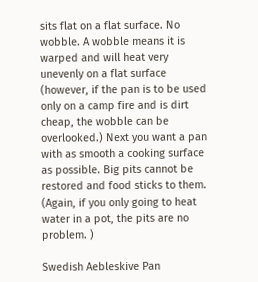sits flat on a flat surface. No wobble. A wobble means it is warped and will heat very unevenly on a flat surface (however, if the pan is to be used only on a camp fire and is dirt cheap, the wobble can be overlooked.) Next you want a pan with as smooth a cooking surface as possible. Big pits cannot be restored and food sticks to them. (Again, if you only going to heat water in a pot, the pits are no problem. )

Swedish Aebleskive Pan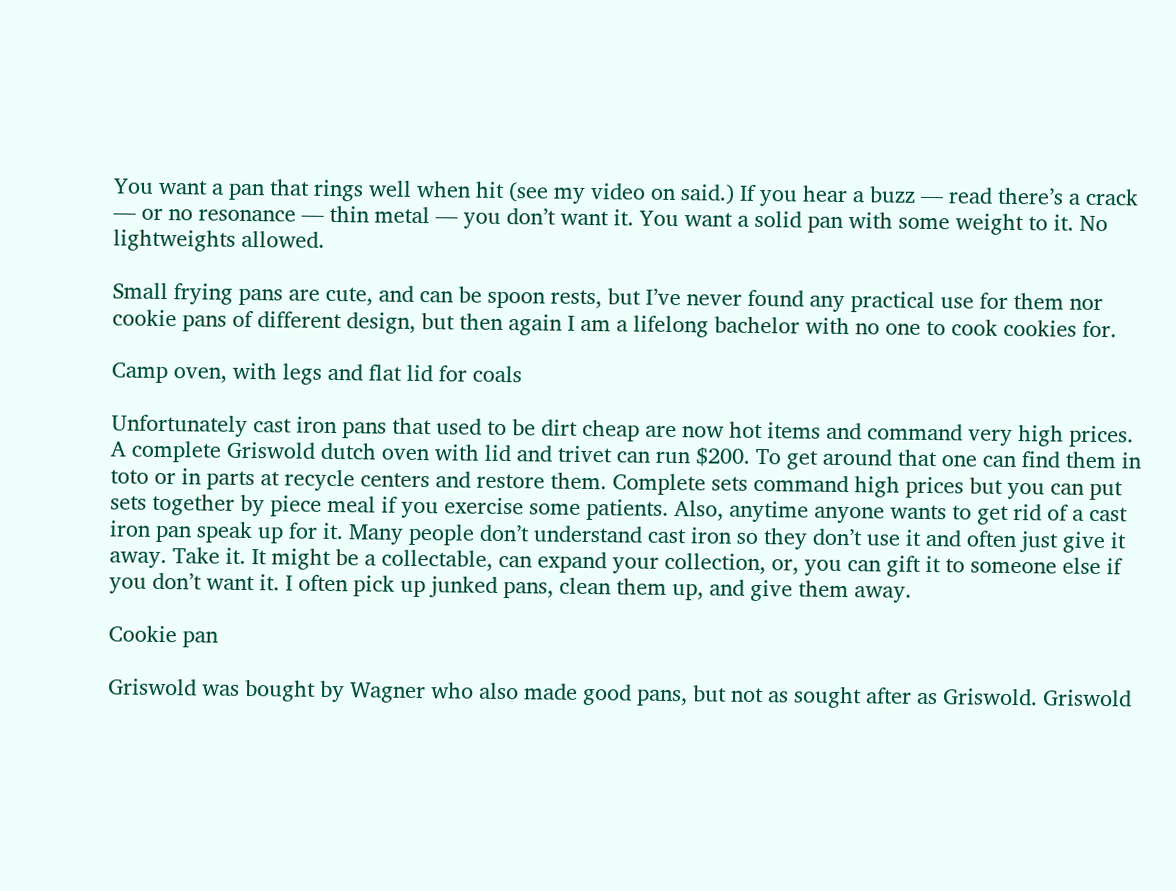You want a pan that rings well when hit (see my video on said.) If you hear a buzz — read there’s a crack — or no resonance — thin metal — you don’t want it. You want a solid pan with some weight to it. No lightweights allowed.

Small frying pans are cute, and can be spoon rests, but I’ve never found any practical use for them nor cookie pans of different design, but then again I am a lifelong bachelor with no one to cook cookies for.

Camp oven, with legs and flat lid for coals

Unfortunately cast iron pans that used to be dirt cheap are now hot items and command very high prices. A complete Griswold dutch oven with lid and trivet can run $200. To get around that one can find them in toto or in parts at recycle centers and restore them. Complete sets command high prices but you can put sets together by piece meal if you exercise some patients. Also, anytime anyone wants to get rid of a cast iron pan speak up for it. Many people don’t understand cast iron so they don’t use it and often just give it away. Take it. It might be a collectable, can expand your collection, or, you can gift it to someone else if you don’t want it. I often pick up junked pans, clean them up, and give them away.

Cookie pan

Griswold was bought by Wagner who also made good pans, but not as sought after as Griswold. Griswold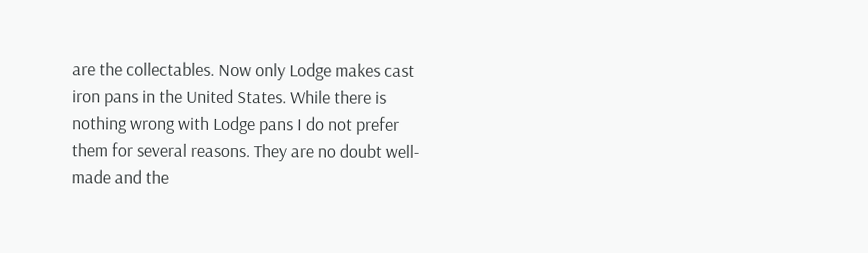are the collectables. Now only Lodge makes cast iron pans in the United States. While there is nothing wrong with Lodge pans I do not prefer them for several reasons. They are no doubt well-made and the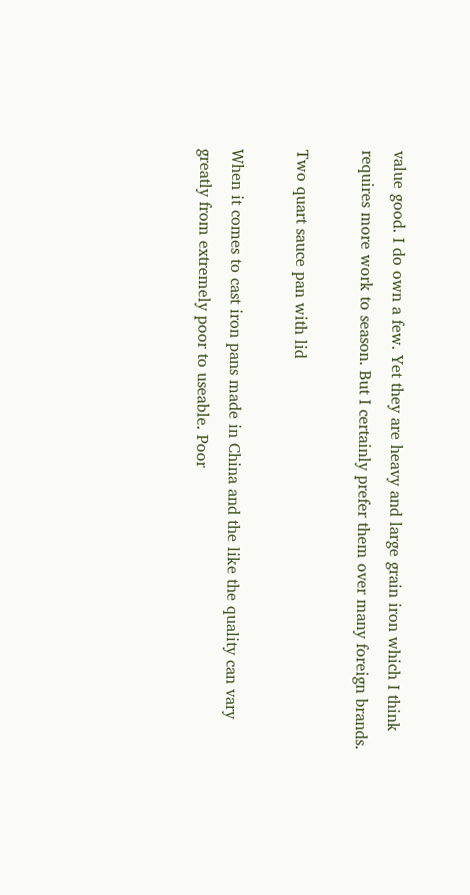value good. I do own a few. Yet they are heavy and large grain iron which I think requires more work to season. But I certainly prefer them over many foreign brands.

Two quart sauce pan with lid

When it comes to cast iron pans made in China and the like the quality can vary greatly from extremely poor to useable. Poor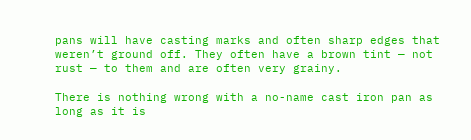pans will have casting marks and often sharp edges that weren’t ground off. They often have a brown tint — not rust — to them and are often very grainy.

There is nothing wrong with a no-name cast iron pan as long as it is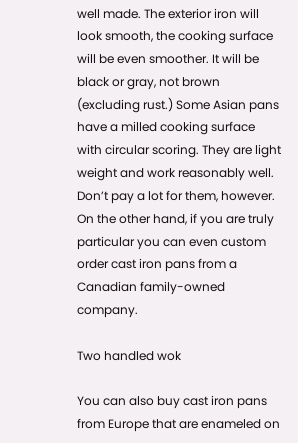well made. The exterior iron will look smooth, the cooking surface will be even smoother. It will be black or gray, not brown (excluding rust.) Some Asian pans have a milled cooking surface with circular scoring. They are light weight and work reasonably well. Don’t pay a lot for them, however.  On the other hand, if you are truly particular you can even custom order cast iron pans from a Canadian family-owned company.

Two handled wok

You can also buy cast iron pans from Europe that are enameled on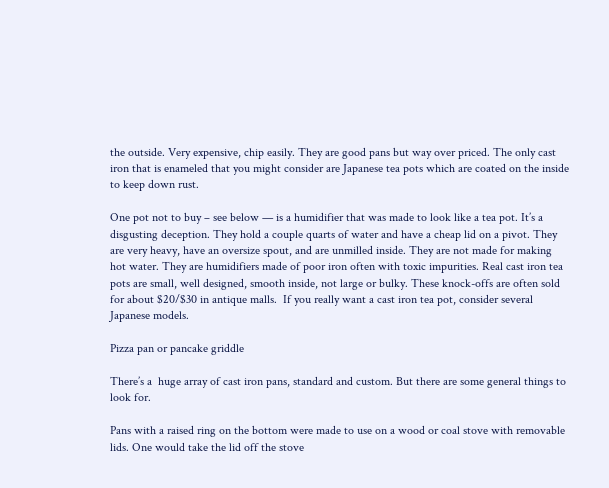the outside. Very expensive, chip easily. They are good pans but way over priced. The only cast iron that is enameled that you might consider are Japanese tea pots which are coated on the inside to keep down rust.

One pot not to buy – see below — is a humidifier that was made to look like a tea pot. It’s a disgusting deception. They hold a couple quarts of water and have a cheap lid on a pivot. They are very heavy, have an oversize spout, and are unmilled inside. They are not made for making hot water. They are humidifiers made of poor iron often with toxic impurities. Real cast iron tea pots are small, well designed, smooth inside, not large or bulky. These knock-offs are often sold for about $20/$30 in antique malls.  If you really want a cast iron tea pot, consider several Japanese models.

Pizza pan or pancake griddle

There’s a  huge array of cast iron pans, standard and custom. But there are some general things to look for.

Pans with a raised ring on the bottom were made to use on a wood or coal stove with removable lids. One would take the lid off the stove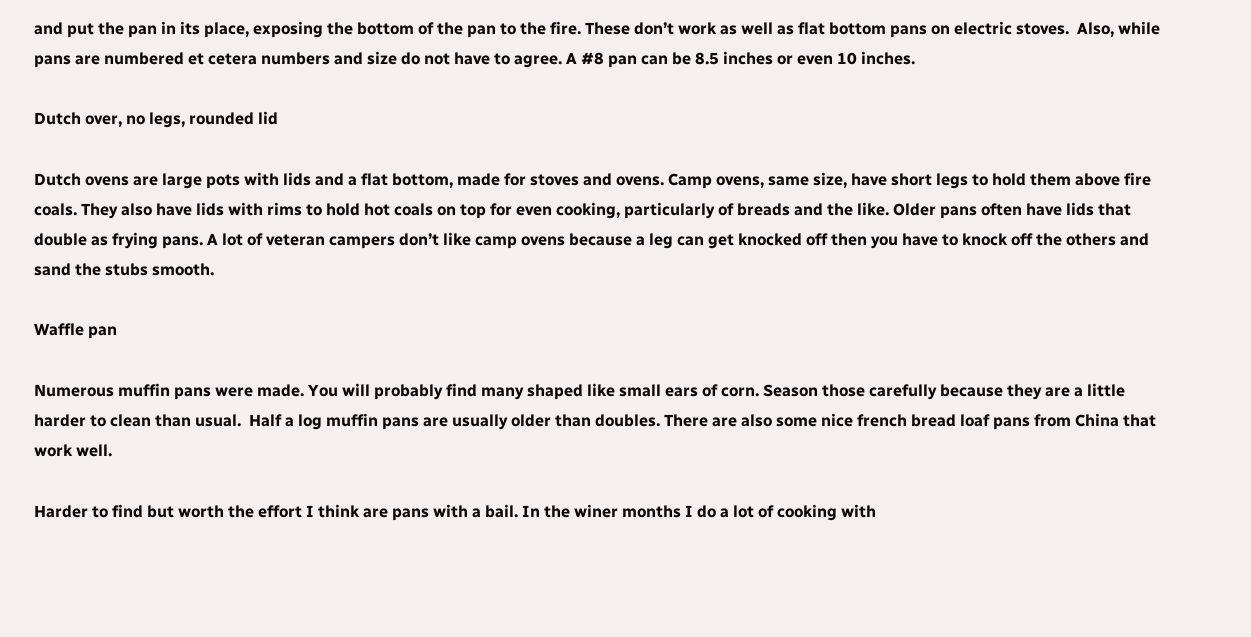and put the pan in its place, exposing the bottom of the pan to the fire. These don’t work as well as flat bottom pans on electric stoves.  Also, while pans are numbered et cetera numbers and size do not have to agree. A #8 pan can be 8.5 inches or even 10 inches.

Dutch over, no legs, rounded lid

Dutch ovens are large pots with lids and a flat bottom, made for stoves and ovens. Camp ovens, same size, have short legs to hold them above fire coals. They also have lids with rims to hold hot coals on top for even cooking, particularly of breads and the like. Older pans often have lids that double as frying pans. A lot of veteran campers don’t like camp ovens because a leg can get knocked off then you have to knock off the others and sand the stubs smooth.

Waffle pan

Numerous muffin pans were made. You will probably find many shaped like small ears of corn. Season those carefully because they are a little harder to clean than usual.  Half a log muffin pans are usually older than doubles. There are also some nice french bread loaf pans from China that work well.

Harder to find but worth the effort I think are pans with a bail. In the winer months I do a lot of cooking with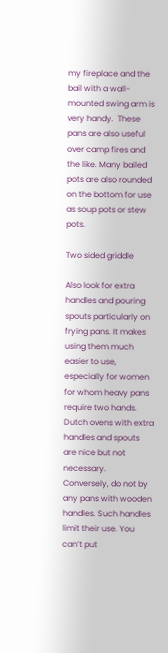my fireplace and the bail with a wall-mounted swing arm is very handy.  These pans are also useful over camp fires and the like. Many bailed pots are also rounded on the bottom for use as soup pots or stew pots.

Two sided griddle

Also look for extra handles and pouring spouts particularly on frying pans. It makes using them much easier to use, especially for women for whom heavy pans require two hands. Dutch ovens with extra handles and spouts are nice but not necessary. Conversely, do not by any pans with wooden handles. Such handles limit their use. You can’t put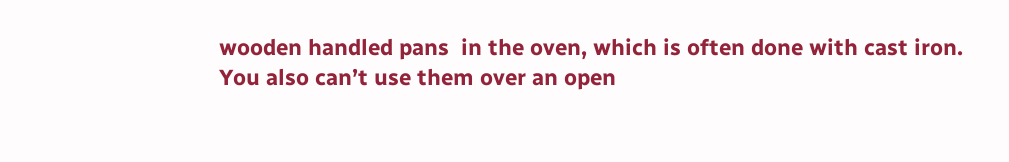wooden handled pans  in the oven, which is often done with cast iron. You also can’t use them over an open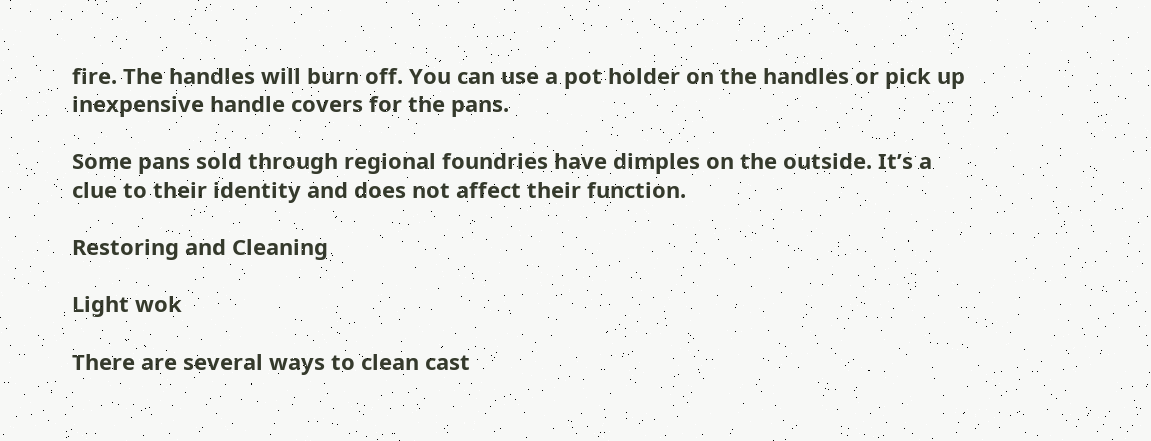fire. The handles will burn off. You can use a pot holder on the handles or pick up inexpensive handle covers for the pans.

Some pans sold through regional foundries have dimples on the outside. It’s a clue to their identity and does not affect their function.

Restoring and Cleaning

Light wok

There are several ways to clean cast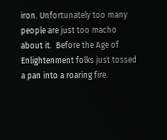iron. Unfortunately too many people are just too macho about it.  Before the Age of Enlightenment folks just tossed a pan into a roaring fire.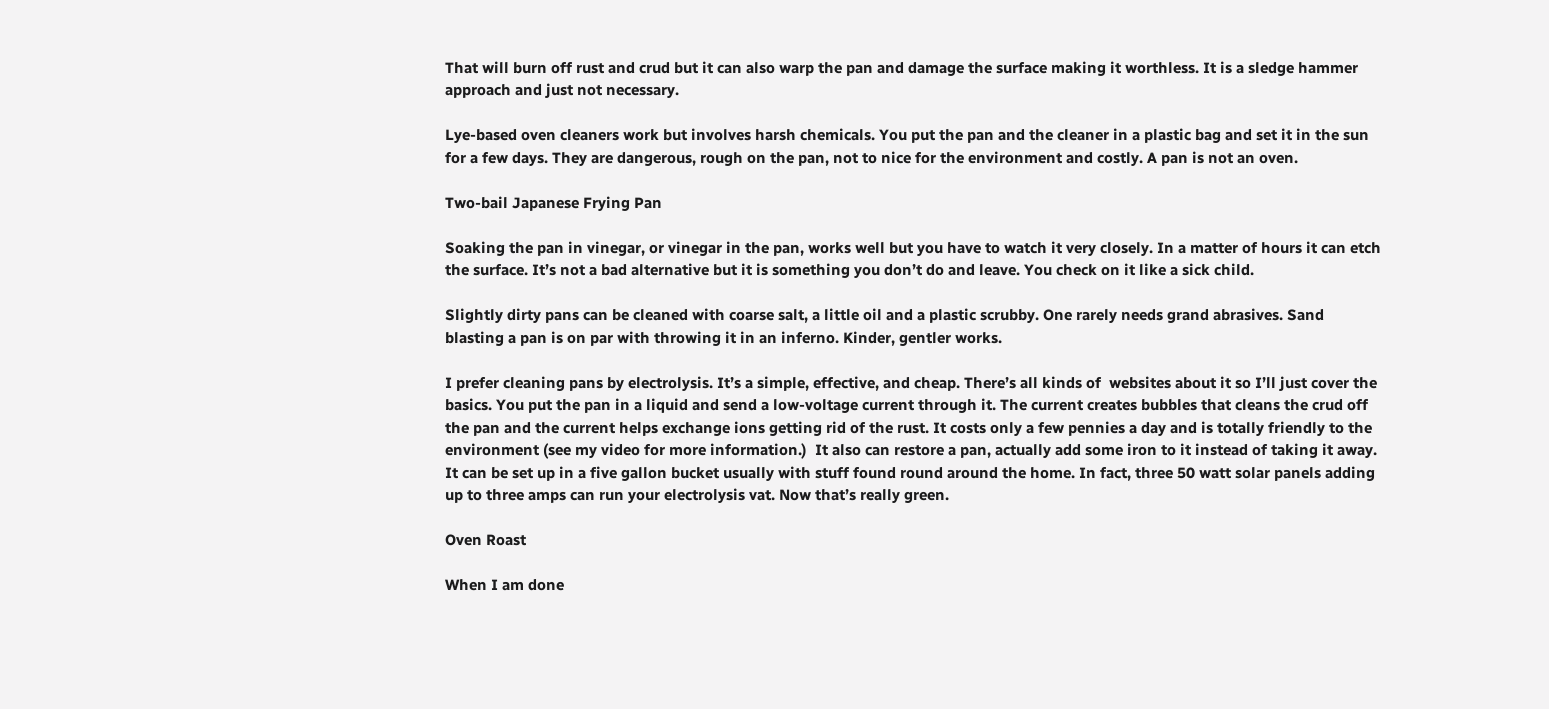That will burn off rust and crud but it can also warp the pan and damage the surface making it worthless. It is a sledge hammer approach and just not necessary.

Lye-based oven cleaners work but involves harsh chemicals. You put the pan and the cleaner in a plastic bag and set it in the sun for a few days. They are dangerous, rough on the pan, not to nice for the environment and costly. A pan is not an oven.

Two-bail Japanese Frying Pan

Soaking the pan in vinegar, or vinegar in the pan, works well but you have to watch it very closely. In a matter of hours it can etch the surface. It’s not a bad alternative but it is something you don’t do and leave. You check on it like a sick child.

Slightly dirty pans can be cleaned with coarse salt, a little oil and a plastic scrubby. One rarely needs grand abrasives. Sand blasting a pan is on par with throwing it in an inferno. Kinder, gentler works.

I prefer cleaning pans by electrolysis. It’s a simple, effective, and cheap. There’s all kinds of  websites about it so I’ll just cover the basics. You put the pan in a liquid and send a low-voltage current through it. The current creates bubbles that cleans the crud off the pan and the current helps exchange ions getting rid of the rust. It costs only a few pennies a day and is totally friendly to the environment (see my video for more information.)  It also can restore a pan, actually add some iron to it instead of taking it away. It can be set up in a five gallon bucket usually with stuff found round around the home. In fact, three 50 watt solar panels adding up to three amps can run your electrolysis vat. Now that’s really green.

Oven Roast

When I am done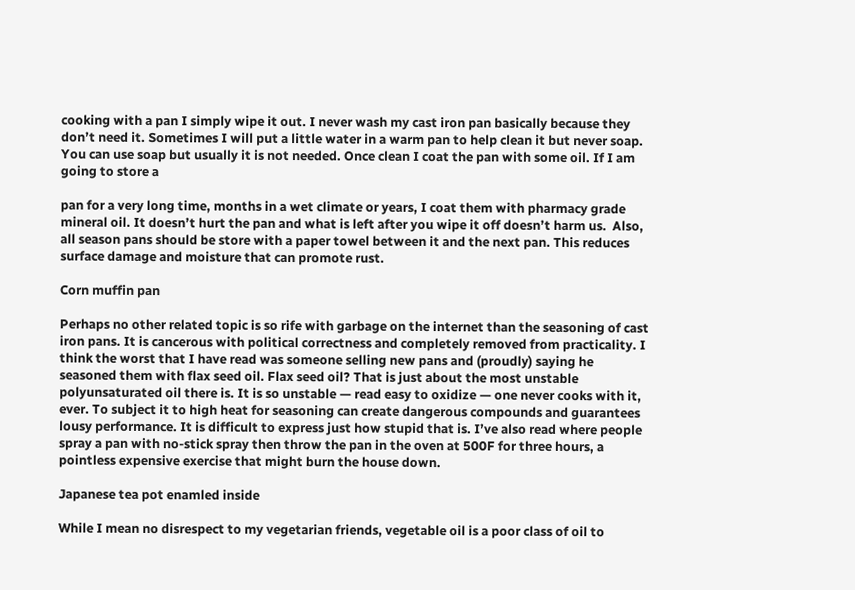cooking with a pan I simply wipe it out. I never wash my cast iron pan basically because they don’t need it. Sometimes I will put a little water in a warm pan to help clean it but never soap. You can use soap but usually it is not needed. Once clean I coat the pan with some oil. If I am going to store a

pan for a very long time, months in a wet climate or years, I coat them with pharmacy grade mineral oil. It doesn’t hurt the pan and what is left after you wipe it off doesn’t harm us.  Also, all season pans should be store with a paper towel between it and the next pan. This reduces surface damage and moisture that can promote rust.

Corn muffin pan

Perhaps no other related topic is so rife with garbage on the internet than the seasoning of cast iron pans. It is cancerous with political correctness and completely removed from practicality. I think the worst that I have read was someone selling new pans and (proudly) saying he seasoned them with flax seed oil. Flax seed oil? That is just about the most unstable polyunsaturated oil there is. It is so unstable — read easy to oxidize — one never cooks with it, ever. To subject it to high heat for seasoning can create dangerous compounds and guarantees lousy performance. It is difficult to express just how stupid that is. I’ve also read where people spray a pan with no-stick spray then throw the pan in the oven at 500F for three hours, a pointless expensive exercise that might burn the house down.

Japanese tea pot enamled inside

While I mean no disrespect to my vegetarian friends, vegetable oil is a poor class of oil to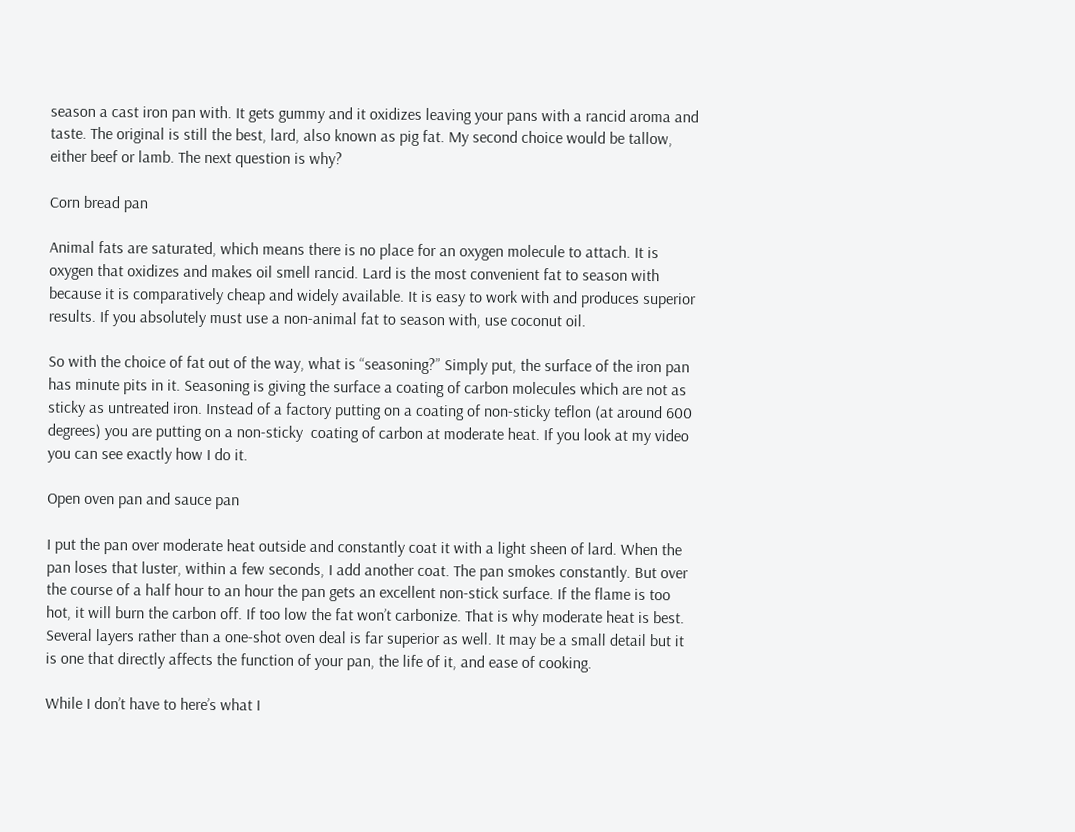season a cast iron pan with. It gets gummy and it oxidizes leaving your pans with a rancid aroma and taste. The original is still the best, lard, also known as pig fat. My second choice would be tallow, either beef or lamb. The next question is why?

Corn bread pan

Animal fats are saturated, which means there is no place for an oxygen molecule to attach. It is oxygen that oxidizes and makes oil smell rancid. Lard is the most convenient fat to season with because it is comparatively cheap and widely available. It is easy to work with and produces superior results. If you absolutely must use a non-animal fat to season with, use coconut oil.

So with the choice of fat out of the way, what is “seasoning?” Simply put, the surface of the iron pan has minute pits in it. Seasoning is giving the surface a coating of carbon molecules which are not as sticky as untreated iron. Instead of a factory putting on a coating of non-sticky teflon (at around 600 degrees) you are putting on a non-sticky  coating of carbon at moderate heat. If you look at my video you can see exactly how I do it.

Open oven pan and sauce pan

I put the pan over moderate heat outside and constantly coat it with a light sheen of lard. When the pan loses that luster, within a few seconds, I add another coat. The pan smokes constantly. But over the course of a half hour to an hour the pan gets an excellent non-stick surface. If the flame is too hot, it will burn the carbon off. If too low the fat won’t carbonize. That is why moderate heat is best. Several layers rather than a one-shot oven deal is far superior as well. It may be a small detail but it is one that directly affects the function of your pan, the life of it, and ease of cooking.

While I don’t have to here’s what I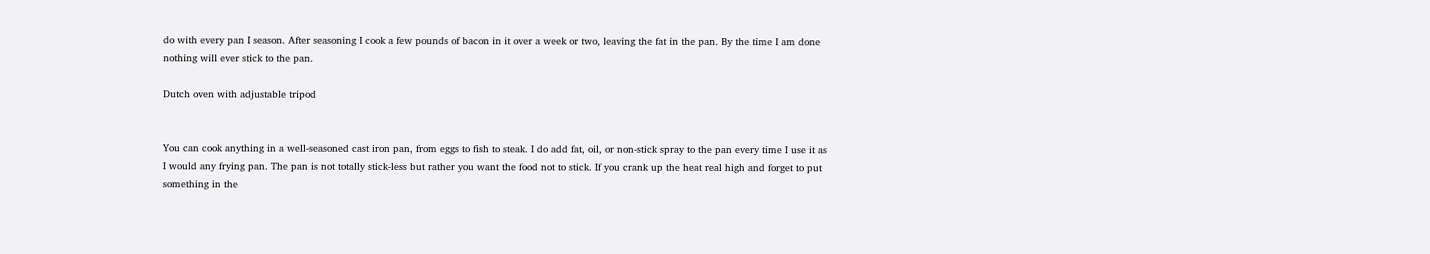do with every pan I season. After seasoning I cook a few pounds of bacon in it over a week or two, leaving the fat in the pan. By the time I am done nothing will ever stick to the pan.

Dutch oven with adjustable tripod


You can cook anything in a well-seasoned cast iron pan, from eggs to fish to steak. I do add fat, oil, or non-stick spray to the pan every time I use it as I would any frying pan. The pan is not totally stick-less but rather you want the food not to stick. If you crank up the heat real high and forget to put something in the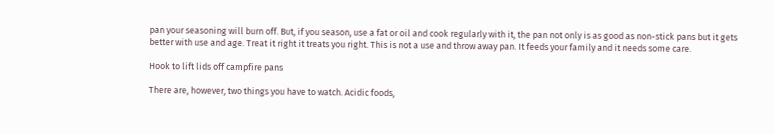pan your seasoning will burn off. But, if you season, use a fat or oil and cook regularly with it, the pan not only is as good as non-stick pans but it gets better with use and age. Treat it right it treats you right. This is not a use and throw away pan. It feeds your family and it needs some care.

Hook to lift lids off campfire pans

There are, however, two things you have to watch. Acidic foods,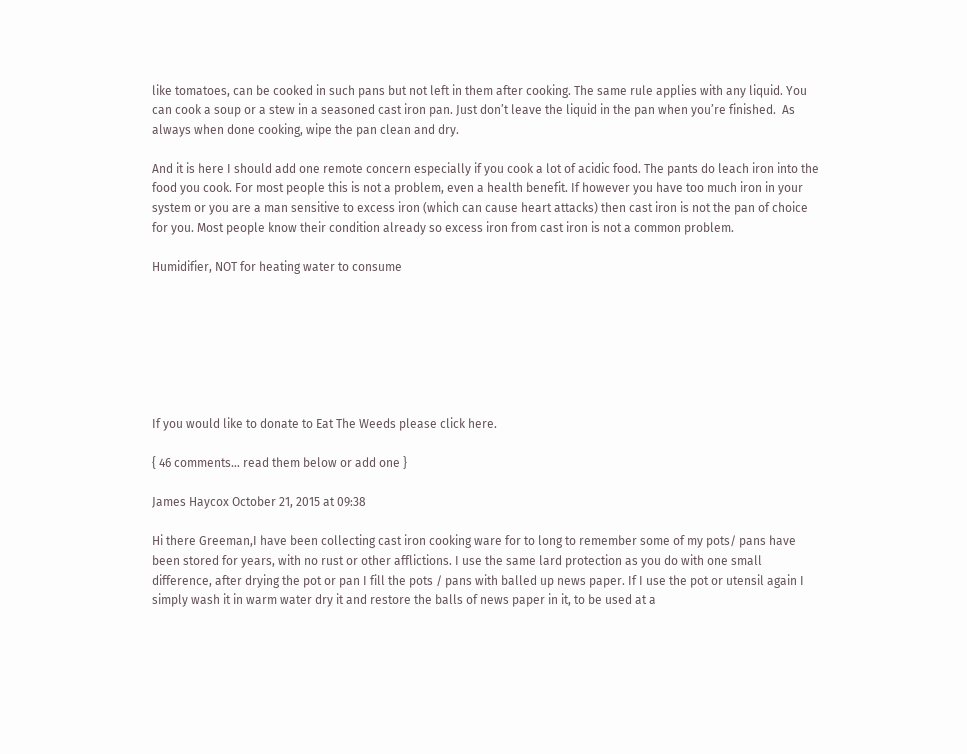like tomatoes, can be cooked in such pans but not left in them after cooking. The same rule applies with any liquid. You can cook a soup or a stew in a seasoned cast iron pan. Just don’t leave the liquid in the pan when you’re finished.  As always when done cooking, wipe the pan clean and dry.

And it is here I should add one remote concern especially if you cook a lot of acidic food. The pants do leach iron into the food you cook. For most people this is not a problem, even a health benefit. If however you have too much iron in your system or you are a man sensitive to excess iron (which can cause heart attacks) then cast iron is not the pan of choice for you. Most people know their condition already so excess iron from cast iron is not a common problem.

Humidifier, NOT for heating water to consume







If you would like to donate to Eat The Weeds please click here.

{ 46 comments… read them below or add one }

James Haycox October 21, 2015 at 09:38

Hi there Greeman,I have been collecting cast iron cooking ware for to long to remember some of my pots/ pans have been stored for years, with no rust or other afflictions. I use the same lard protection as you do with one small difference, after drying the pot or pan I fill the pots / pans with balled up news paper. If I use the pot or utensil again I simply wash it in warm water dry it and restore the balls of news paper in it, to be used at a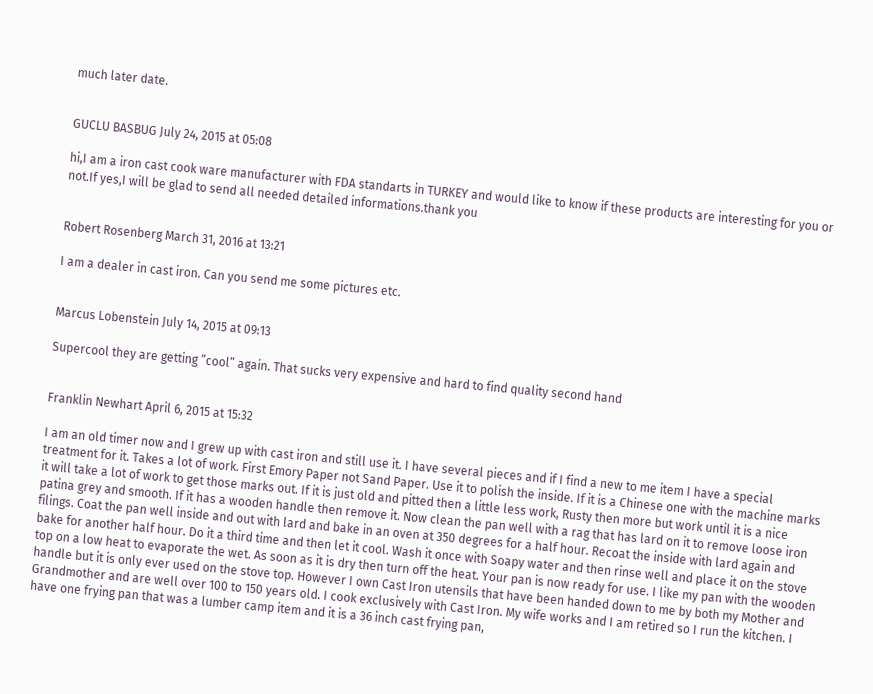much later date.


GUCLU BASBUG July 24, 2015 at 05:08

hi,I am a iron cast cook ware manufacturer with FDA standarts in TURKEY and would like to know if these products are interesting for you or not.If yes,I will be glad to send all needed detailed informations.thank you


Robert Rosenberg March 31, 2016 at 13:21

I am a dealer in cast iron. Can you send me some pictures etc.


Marcus Lobenstein July 14, 2015 at 09:13

Supercool they are getting ”cool” again. That sucks very expensive and hard to find quality second hand


Franklin Newhart April 6, 2015 at 15:32

I am an old timer now and I grew up with cast iron and still use it. I have several pieces and if I find a new to me item I have a special treatment for it. Takes a lot of work. First Emory Paper not Sand Paper. Use it to polish the inside. If it is a Chinese one with the machine marks it will take a lot of work to get those marks out. If it is just old and pitted then a little less work, Rusty then more but work until it is a nice patina grey and smooth. If it has a wooden handle then remove it. Now clean the pan well with a rag that has lard on it to remove loose iron filings. Coat the pan well inside and out with lard and bake in an oven at 350 degrees for a half hour. Recoat the inside with lard again and bake for another half hour. Do it a third time and then let it cool. Wash it once with Soapy water and then rinse well and place it on the stove top on a low heat to evaporate the wet. As soon as it is dry then turn off the heat. Your pan is now ready for use. I like my pan with the wooden handle but it is only ever used on the stove top. However I own Cast Iron utensils that have been handed down to me by both my Mother and Grandmother and are well over 100 to 150 years old. I cook exclusively with Cast Iron. My wife works and I am retired so I run the kitchen. I have one frying pan that was a lumber camp item and it is a 36 inch cast frying pan,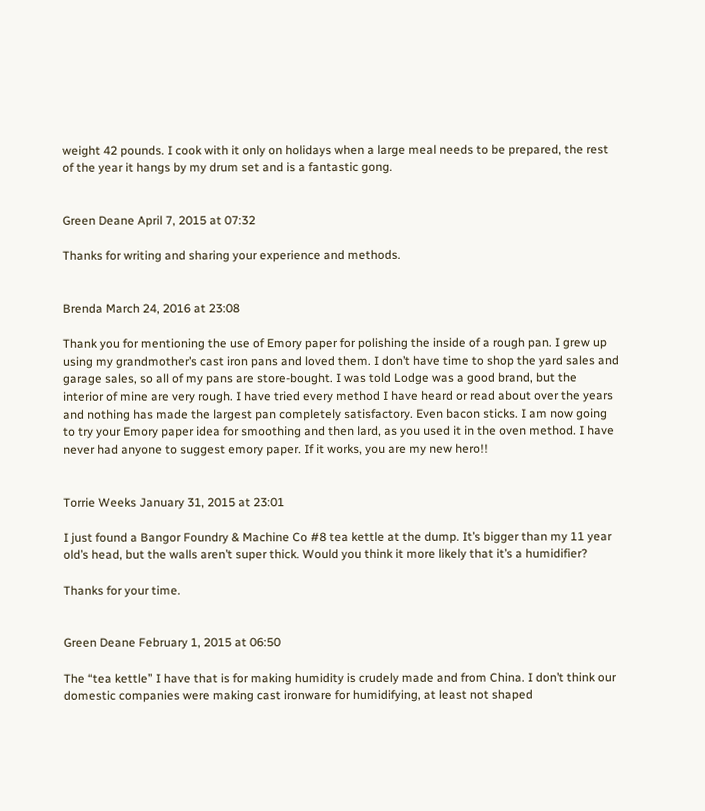weight 42 pounds. I cook with it only on holidays when a large meal needs to be prepared, the rest of the year it hangs by my drum set and is a fantastic gong.


Green Deane April 7, 2015 at 07:32

Thanks for writing and sharing your experience and methods.


Brenda March 24, 2016 at 23:08

Thank you for mentioning the use of Emory paper for polishing the inside of a rough pan. I grew up using my grandmother’s cast iron pans and loved them. I don’t have time to shop the yard sales and garage sales, so all of my pans are store-bought. I was told Lodge was a good brand, but the interior of mine are very rough. I have tried every method I have heard or read about over the years and nothing has made the largest pan completely satisfactory. Even bacon sticks. I am now going to try your Emory paper idea for smoothing and then lard, as you used it in the oven method. I have never had anyone to suggest emory paper. If it works, you are my new hero!!


Torrie Weeks January 31, 2015 at 23:01

I just found a Bangor Foundry & Machine Co #8 tea kettle at the dump. It’s bigger than my 11 year old’s head, but the walls aren’t super thick. Would you think it more likely that it’s a humidifier?

Thanks for your time.


Green Deane February 1, 2015 at 06:50

The “tea kettle” I have that is for making humidity is crudely made and from China. I don’t think our domestic companies were making cast ironware for humidifying, at least not shaped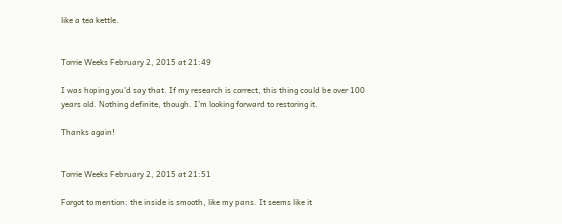like a tea kettle.


Torrie Weeks February 2, 2015 at 21:49

I was hoping you’d say that. If my research is correct, this thing could be over 100 years old. Nothing definite, though. I’m looking forward to restoring it.

Thanks again!


Torrie Weeks February 2, 2015 at 21:51

Forgot to mention: the inside is smooth, like my pans. It seems like it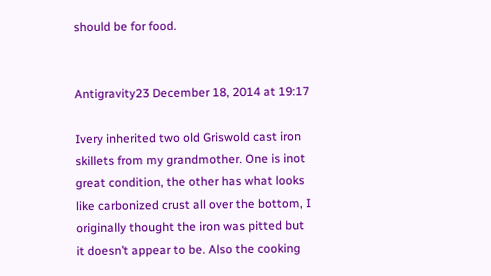should be for food.


Antigravity23 December 18, 2014 at 19:17

Ivery inherited two old Griswold cast iron skillets from my grandmother. One is inot great condition, the other has what looks like carbonized crust all over the bottom, I originally thought the iron was pitted but it doesn’t appear to be. Also the cooking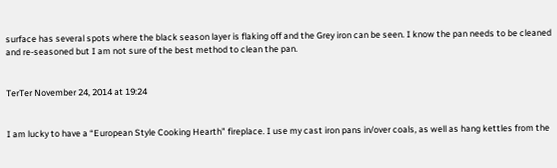surface has several spots where the black season layer is flaking off and the Grey iron can be seen. I know the pan needs to be cleaned and re-seasoned but I am not sure of the best method to clean the pan.


TerTer November 24, 2014 at 19:24


I am lucky to have a “European Style Cooking Hearth” fireplace. I use my cast iron pans in/over coals, as well as hang kettles from the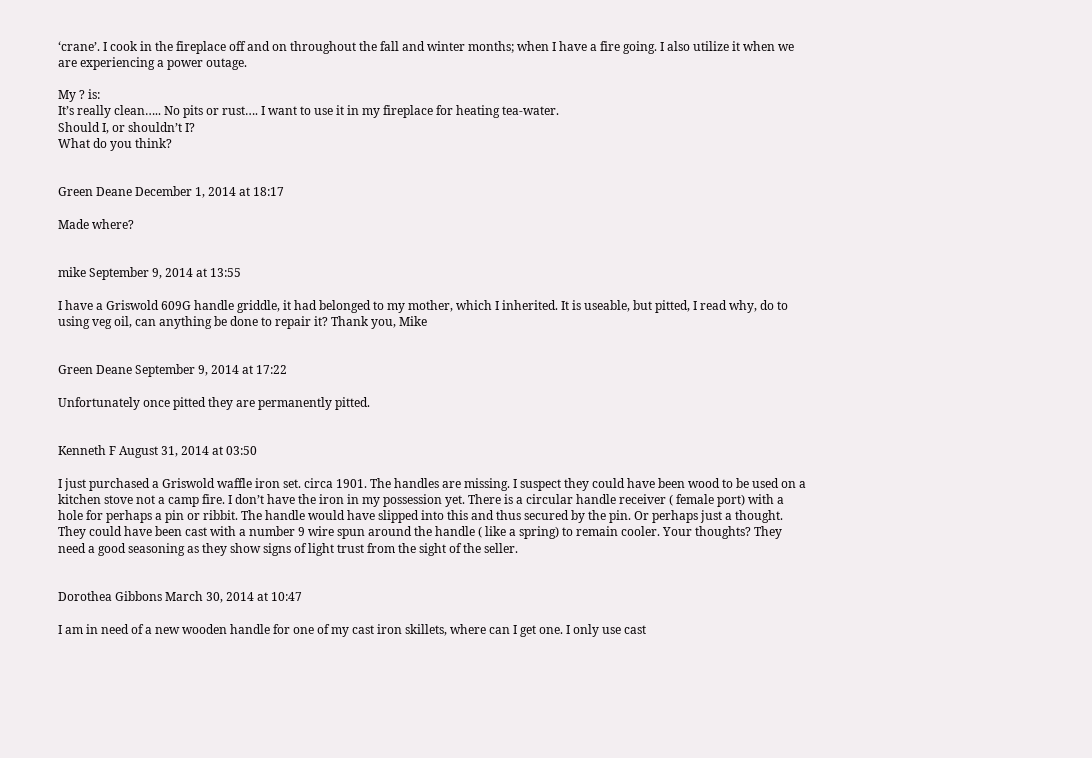‘crane’. I cook in the fireplace off and on throughout the fall and winter months; when I have a fire going. I also utilize it when we are experiencing a power outage.

My ? is:
It’s really clean….. No pits or rust…. I want to use it in my fireplace for heating tea-water.
Should I, or shouldn’t I?
What do you think?


Green Deane December 1, 2014 at 18:17

Made where?


mike September 9, 2014 at 13:55

I have a Griswold 609G handle griddle, it had belonged to my mother, which I inherited. It is useable, but pitted, I read why, do to using veg oil, can anything be done to repair it? Thank you, Mike


Green Deane September 9, 2014 at 17:22

Unfortunately once pitted they are permanently pitted.


Kenneth F August 31, 2014 at 03:50

I just purchased a Griswold waffle iron set. circa 1901. The handles are missing. I suspect they could have been wood to be used on a kitchen stove not a camp fire. I don’t have the iron in my possession yet. There is a circular handle receiver ( female port) with a hole for perhaps a pin or ribbit. The handle would have slipped into this and thus secured by the pin. Or perhaps just a thought. They could have been cast with a number 9 wire spun around the handle ( like a spring) to remain cooler. Your thoughts? They need a good seasoning as they show signs of light trust from the sight of the seller.


Dorothea Gibbons March 30, 2014 at 10:47

I am in need of a new wooden handle for one of my cast iron skillets, where can I get one. I only use cast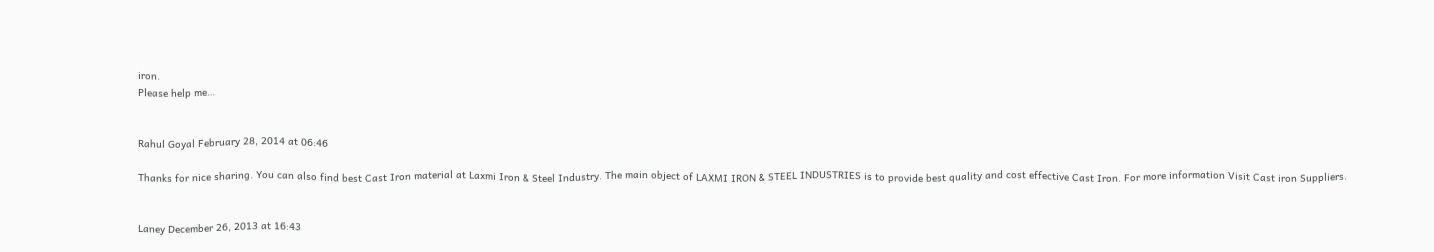iron.
Please help me…


Rahul Goyal February 28, 2014 at 06:46

Thanks for nice sharing. You can also find best Cast Iron material at Laxmi Iron & Steel Industry. The main object of LAXMI IRON & STEEL INDUSTRIES is to provide best quality and cost effective Cast Iron. For more information Visit Cast iron Suppliers.


Laney December 26, 2013 at 16:43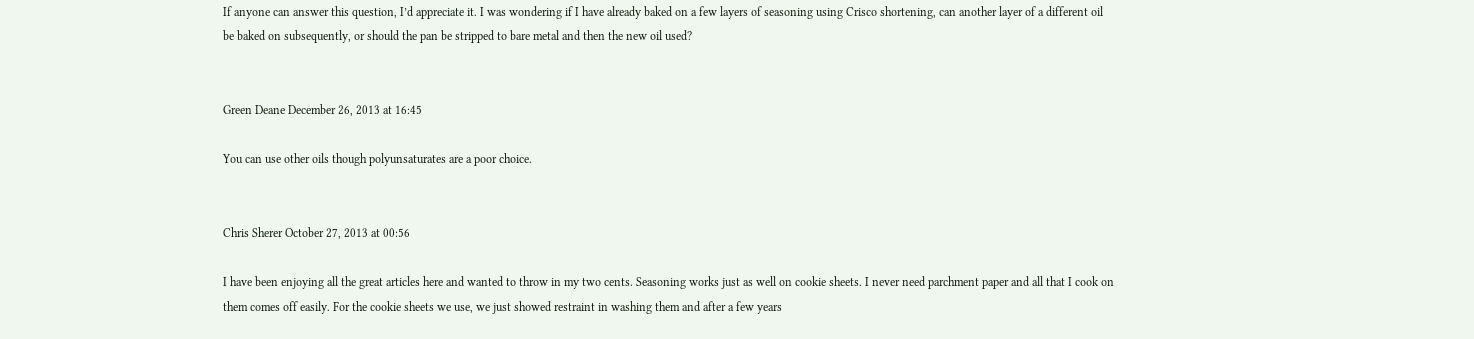If anyone can answer this question, I’d appreciate it. I was wondering if I have already baked on a few layers of seasoning using Crisco shortening, can another layer of a different oil be baked on subsequently, or should the pan be stripped to bare metal and then the new oil used?


Green Deane December 26, 2013 at 16:45

You can use other oils though polyunsaturates are a poor choice.


Chris Sherer October 27, 2013 at 00:56

I have been enjoying all the great articles here and wanted to throw in my two cents. Seasoning works just as well on cookie sheets. I never need parchment paper and all that I cook on them comes off easily. For the cookie sheets we use, we just showed restraint in washing them and after a few years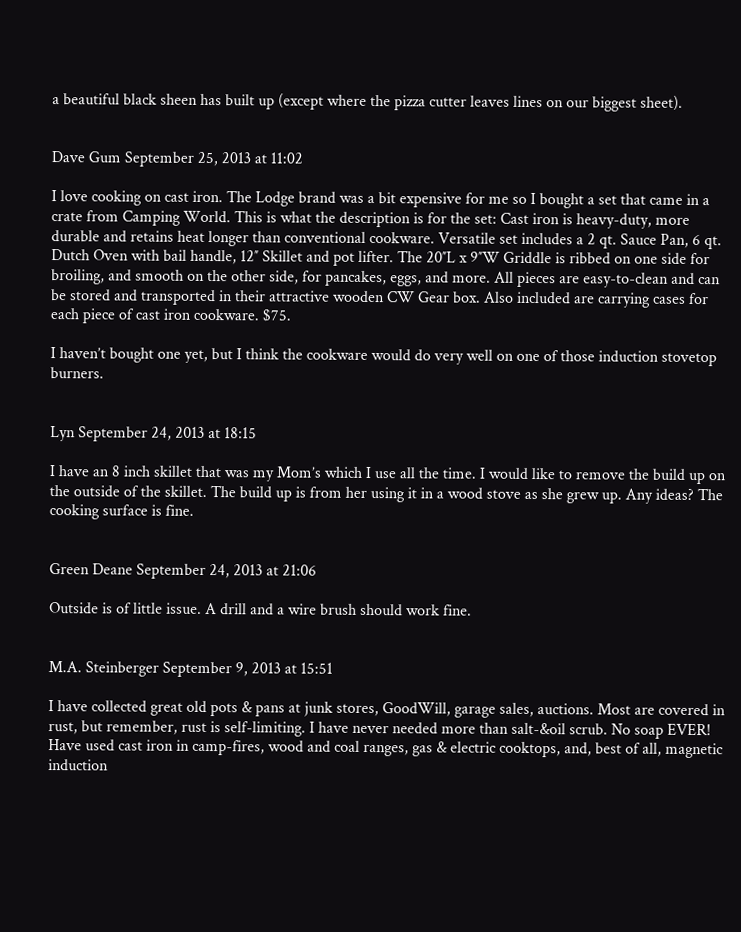a beautiful black sheen has built up (except where the pizza cutter leaves lines on our biggest sheet).


Dave Gum September 25, 2013 at 11:02

I love cooking on cast iron. The Lodge brand was a bit expensive for me so I bought a set that came in a crate from Camping World. This is what the description is for the set: Cast iron is heavy-duty, more durable and retains heat longer than conventional cookware. Versatile set includes a 2 qt. Sauce Pan, 6 qt. Dutch Oven with bail handle, 12″ Skillet and pot lifter. The 20″L x 9″W Griddle is ribbed on one side for broiling, and smooth on the other side, for pancakes, eggs, and more. All pieces are easy-to-clean and can be stored and transported in their attractive wooden CW Gear box. Also included are carrying cases for each piece of cast iron cookware. $75.

I haven’t bought one yet, but I think the cookware would do very well on one of those induction stovetop burners.


Lyn September 24, 2013 at 18:15

I have an 8 inch skillet that was my Mom’s which I use all the time. I would like to remove the build up on the outside of the skillet. The build up is from her using it in a wood stove as she grew up. Any ideas? The cooking surface is fine.


Green Deane September 24, 2013 at 21:06

Outside is of little issue. A drill and a wire brush should work fine.


M.A. Steinberger September 9, 2013 at 15:51

I have collected great old pots & pans at junk stores, GoodWill, garage sales, auctions. Most are covered in rust, but remember, rust is self-limiting. I have never needed more than salt-&oil scrub. No soap EVER! Have used cast iron in camp-fires, wood and coal ranges, gas & electric cooktops, and, best of all, magnetic induction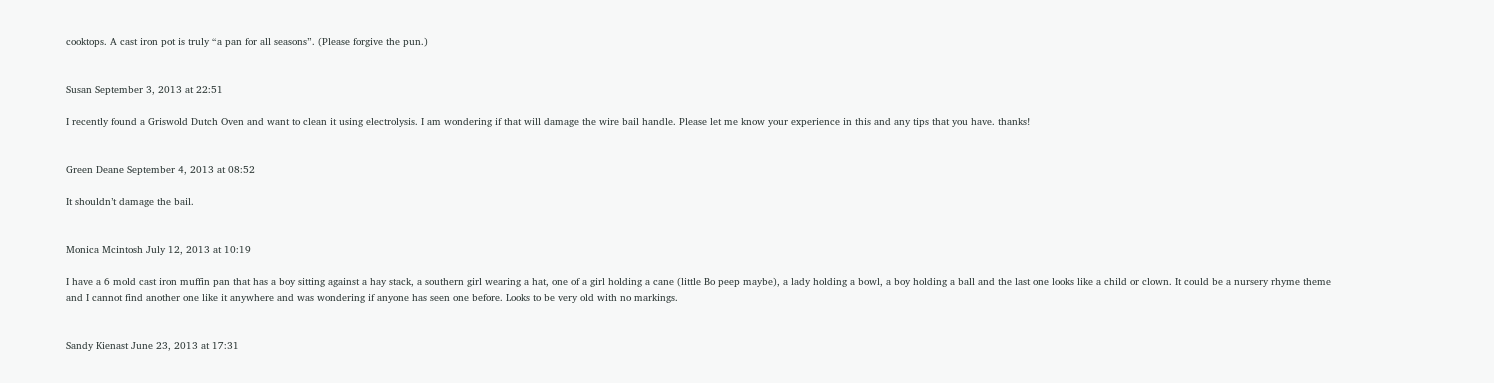cooktops. A cast iron pot is truly “a pan for all seasons”. (Please forgive the pun.)


Susan September 3, 2013 at 22:51

I recently found a Griswold Dutch Oven and want to clean it using electrolysis. I am wondering if that will damage the wire bail handle. Please let me know your experience in this and any tips that you have. thanks!


Green Deane September 4, 2013 at 08:52

It shouldn’t damage the bail.


Monica Mcintosh July 12, 2013 at 10:19

I have a 6 mold cast iron muffin pan that has a boy sitting against a hay stack, a southern girl wearing a hat, one of a girl holding a cane (little Bo peep maybe), a lady holding a bowl, a boy holding a ball and the last one looks like a child or clown. It could be a nursery rhyme theme and I cannot find another one like it anywhere and was wondering if anyone has seen one before. Looks to be very old with no markings.


Sandy Kienast June 23, 2013 at 17:31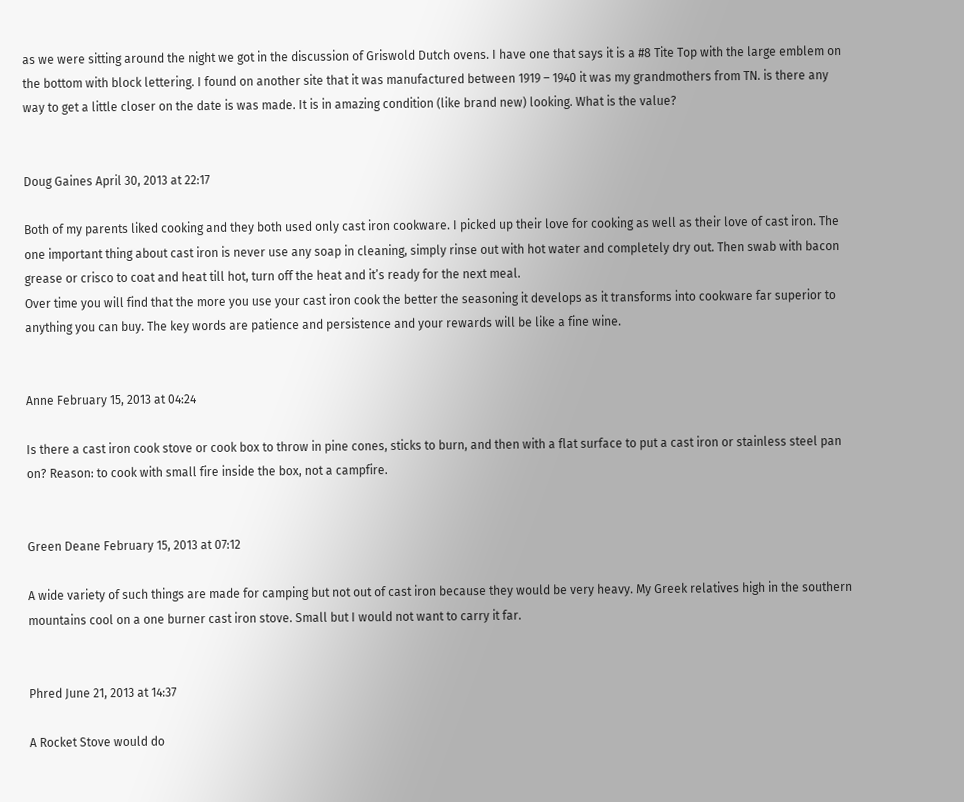as we were sitting around the night we got in the discussion of Griswold Dutch ovens. I have one that says it is a #8 Tite Top with the large emblem on the bottom with block lettering. I found on another site that it was manufactured between 1919 – 1940 it was my grandmothers from TN. is there any way to get a little closer on the date is was made. It is in amazing condition (like brand new) looking. What is the value?


Doug Gaines April 30, 2013 at 22:17

Both of my parents liked cooking and they both used only cast iron cookware. I picked up their love for cooking as well as their love of cast iron. The one important thing about cast iron is never use any soap in cleaning, simply rinse out with hot water and completely dry out. Then swab with bacon grease or crisco to coat and heat till hot, turn off the heat and it’s ready for the next meal.
Over time you will find that the more you use your cast iron cook the better the seasoning it develops as it transforms into cookware far superior to anything you can buy. The key words are patience and persistence and your rewards will be like a fine wine.


Anne February 15, 2013 at 04:24

Is there a cast iron cook stove or cook box to throw in pine cones, sticks to burn, and then with a flat surface to put a cast iron or stainless steel pan on? Reason: to cook with small fire inside the box, not a campfire.


Green Deane February 15, 2013 at 07:12

A wide variety of such things are made for camping but not out of cast iron because they would be very heavy. My Greek relatives high in the southern mountains cool on a one burner cast iron stove. Small but I would not want to carry it far.


Phred June 21, 2013 at 14:37

A Rocket Stove would do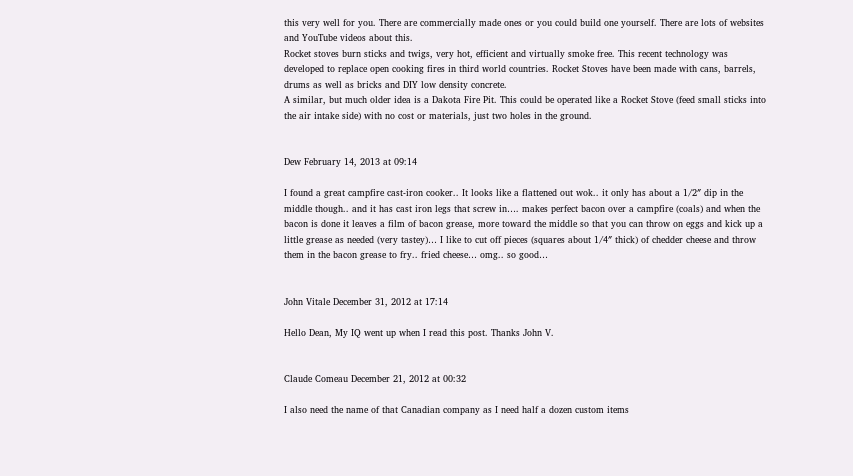this very well for you. There are commercially made ones or you could build one yourself. There are lots of websites and YouTube videos about this.
Rocket stoves burn sticks and twigs, very hot, efficient and virtually smoke free. This recent technology was developed to replace open cooking fires in third world countries. Rocket Stoves have been made with cans, barrels, drums as well as bricks and DIY low density concrete.
A similar, but much older idea is a Dakota Fire Pit. This could be operated like a Rocket Stove (feed small sticks into the air intake side) with no cost or materials, just two holes in the ground.


Dew February 14, 2013 at 09:14

I found a great campfire cast-iron cooker.. It looks like a flattened out wok.. it only has about a 1/2″ dip in the middle though.. and it has cast iron legs that screw in…. makes perfect bacon over a campfire (coals) and when the bacon is done it leaves a film of bacon grease, more toward the middle so that you can throw on eggs and kick up a little grease as needed (very tastey)… I like to cut off pieces (squares about 1/4″ thick) of chedder cheese and throw them in the bacon grease to fry.. fried cheese… omg.. so good…


John Vitale December 31, 2012 at 17:14

Hello Dean, My IQ went up when I read this post. Thanks John V.


Claude Comeau December 21, 2012 at 00:32

I also need the name of that Canadian company as I need half a dozen custom items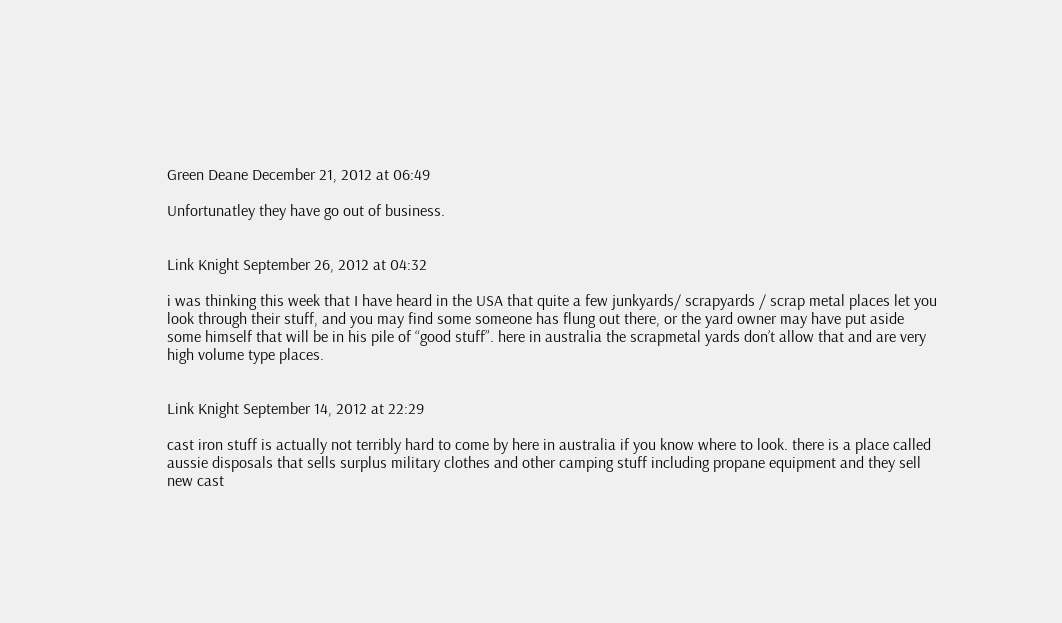Green Deane December 21, 2012 at 06:49

Unfortunatley they have go out of business.


Link Knight September 26, 2012 at 04:32

i was thinking this week that I have heard in the USA that quite a few junkyards/ scrapyards / scrap metal places let you look through their stuff, and you may find some someone has flung out there, or the yard owner may have put aside some himself that will be in his pile of “good stuff”. here in australia the scrapmetal yards don’t allow that and are very high volume type places.


Link Knight September 14, 2012 at 22:29

cast iron stuff is actually not terribly hard to come by here in australia if you know where to look. there is a place called aussie disposals that sells surplus military clothes and other camping stuff including propane equipment and they sell new cast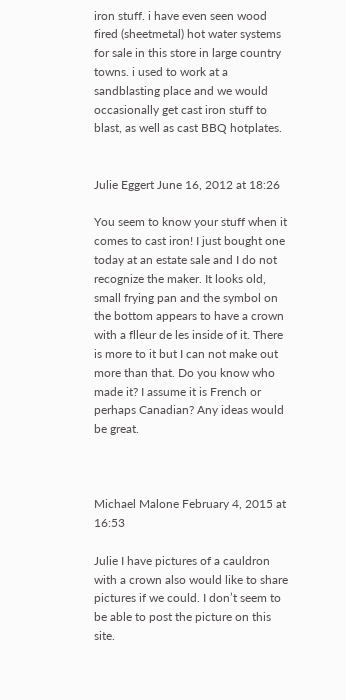iron stuff. i have even seen wood fired (sheetmetal) hot water systems for sale in this store in large country towns. i used to work at a sandblasting place and we would occasionally get cast iron stuff to blast, as well as cast BBQ hotplates.


Julie Eggert June 16, 2012 at 18:26

You seem to know your stuff when it comes to cast iron! I just bought one today at an estate sale and I do not recognize the maker. It looks old, small frying pan and the symbol on the bottom appears to have a crown with a flleur de les inside of it. There is more to it but I can not make out more than that. Do you know who made it? I assume it is French or perhaps Canadian? Any ideas would be great.



Michael Malone February 4, 2015 at 16:53

Julie I have pictures of a cauldron with a crown also would like to share pictures if we could. I don’t seem to be able to post the picture on this site.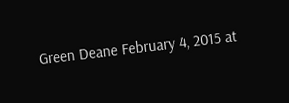Green Deane February 4, 2015 at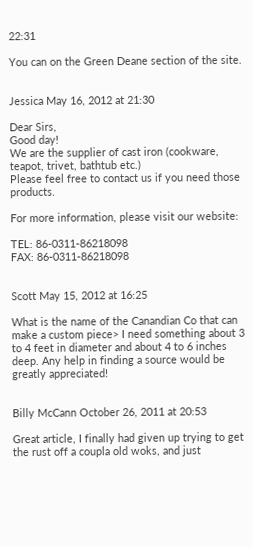22:31

You can on the Green Deane section of the site.


Jessica May 16, 2012 at 21:30

Dear Sirs,
Good day!
We are the supplier of cast iron (cookware, teapot, trivet, bathtub etc.)
Please feel free to contact us if you need those products.

For more information, please visit our website:

TEL: 86-0311-86218098
FAX: 86-0311-86218098


Scott May 15, 2012 at 16:25

What is the name of the Canandian Co that can make a custom piece> I need something about 3 to 4 feet in diameter and about 4 to 6 inches deep. Any help in finding a source would be greatly appreciated!


Billy McCann October 26, 2011 at 20:53

Great article, I finally had given up trying to get the rust off a coupla old woks, and just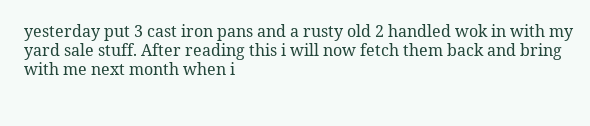yesterday put 3 cast iron pans and a rusty old 2 handled wok in with my yard sale stuff. After reading this i will now fetch them back and bring with me next month when i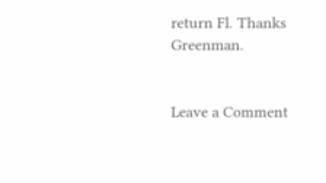return Fl. Thanks Greenman.


Leave a Comment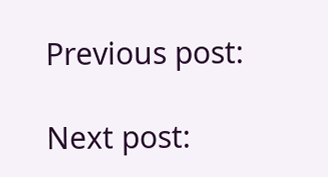Previous post:

Next post: